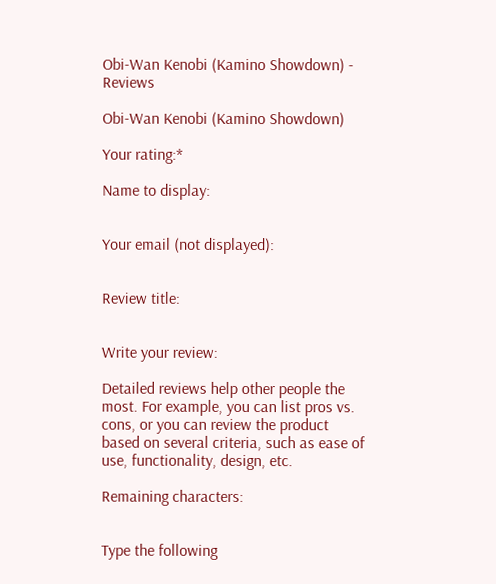Obi-Wan Kenobi (Kamino Showdown) - Reviews

Obi-Wan Kenobi (Kamino Showdown)

Your rating:*

Name to display:


Your email (not displayed):


Review title:


Write your review:

Detailed reviews help other people the most. For example, you can list pros vs. cons, or you can review the product based on several criteria, such as ease of use, functionality, design, etc.

Remaining characters:


Type the following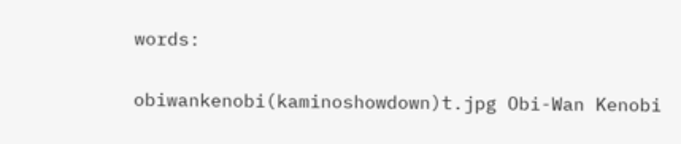words:

obiwankenobi(kaminoshowdown)t.jpg Obi-Wan Kenobi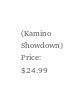(Kamino Showdown) Price: $24.99